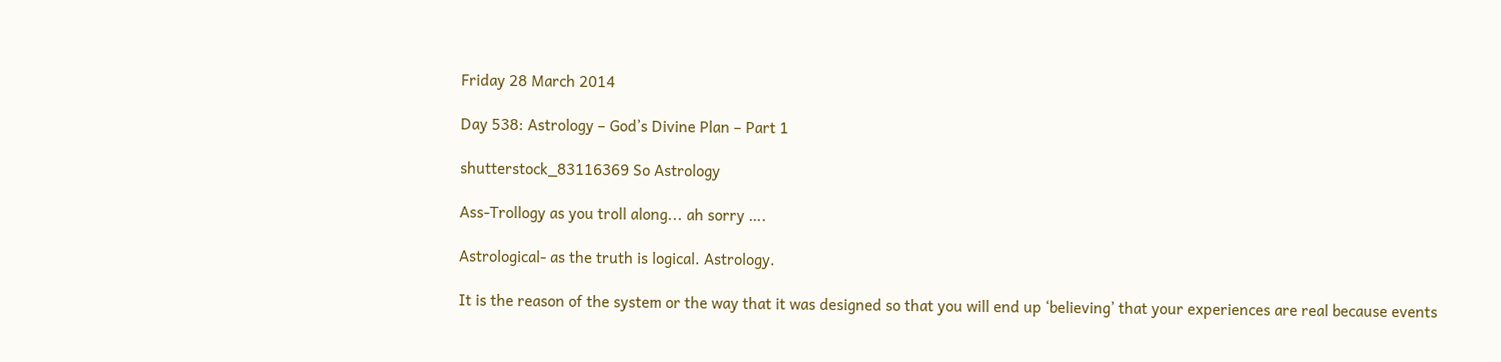Friday 28 March 2014

Day 538: Astrology – God’s Divine Plan – Part 1

shutterstock_83116369 So Astrology

Ass-Trollogy as you troll along... ah sorry ….

Astrological- as the truth is logical. Astrology.

It is the reason of the system or the way that it was designed so that you will end up ‘believing’ that your experiences are real because events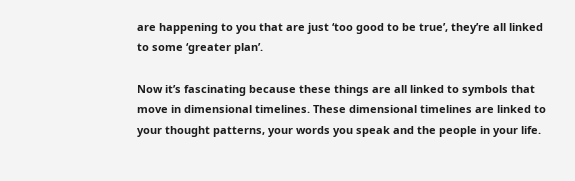are happening to you that are just ‘too good to be true’, they’re all linked to some ‘greater plan’.

Now it’s fascinating because these things are all linked to symbols that move in dimensional timelines. These dimensional timelines are linked to your thought patterns, your words you speak and the people in your life.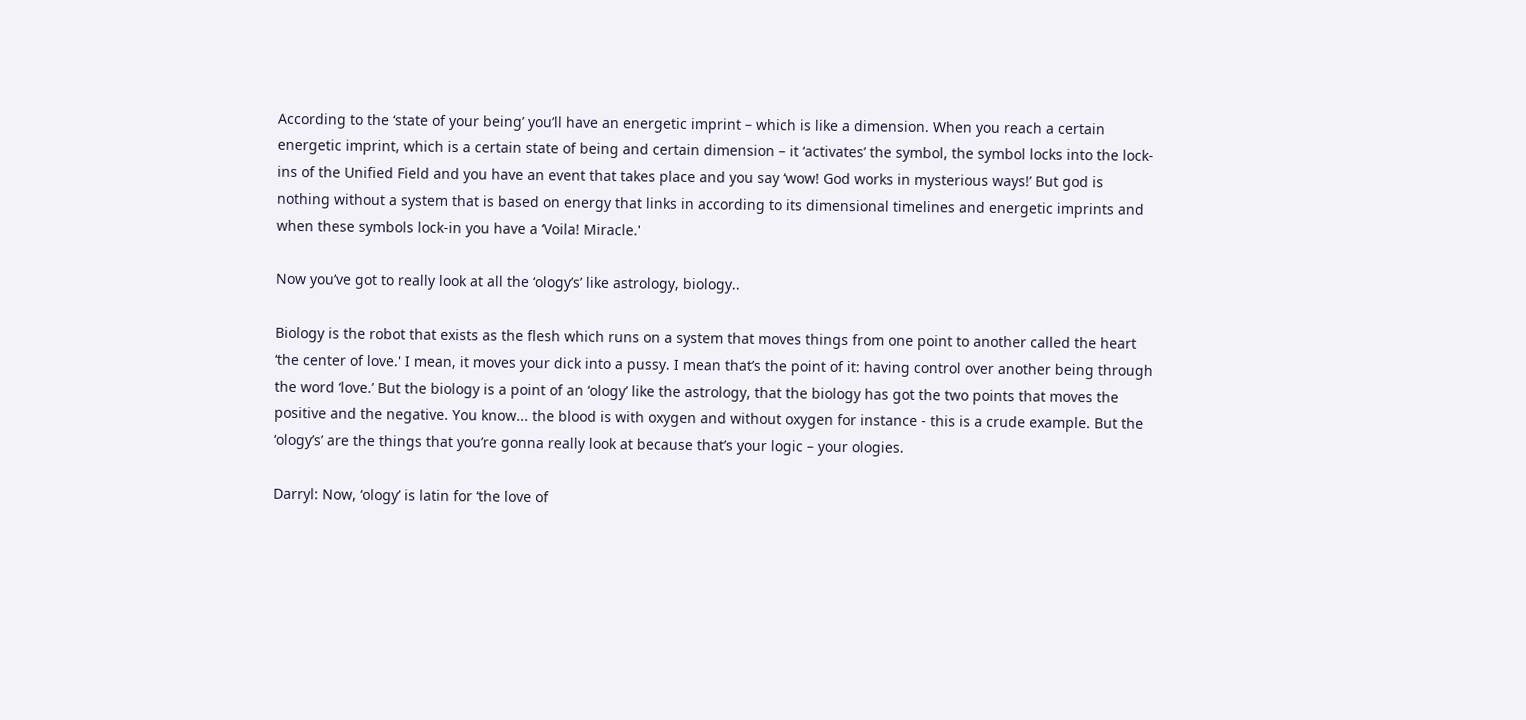According to the ‘state of your being’ you’ll have an energetic imprint – which is like a dimension. When you reach a certain energetic imprint, which is a certain state of being and certain dimension – it ‘activates’ the symbol, the symbol locks into the lock-ins of the Unified Field and you have an event that takes place and you say ‘wow! God works in mysterious ways!’ But god is nothing without a system that is based on energy that links in according to its dimensional timelines and energetic imprints and when these symbols lock-in you have a ‘Voila! Miracle.'

Now you’ve got to really look at all the ‘ology’s’ like astrology, biology..

Biology is the robot that exists as the flesh which runs on a system that moves things from one point to another called the heart ‘the center of love.' I mean, it moves your dick into a pussy. I mean that’s the point of it: having control over another being through the word ‘love.’ But the biology is a point of an ‘ology’ like the astrology, that the biology has got the two points that moves the positive and the negative. You know... the blood is with oxygen and without oxygen for instance - this is a crude example. But the ‘ology’s’ are the things that you’re gonna really look at because that’s your logic – your ologies.

Darryl: Now, ‘ology’ is latin for ‘the love of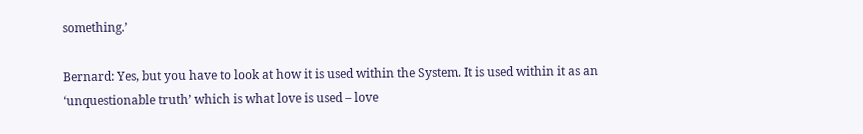something.’

Bernard: Yes, but you have to look at how it is used within the System. It is used within it as an ‘unquestionable truth’ which is what love is used – love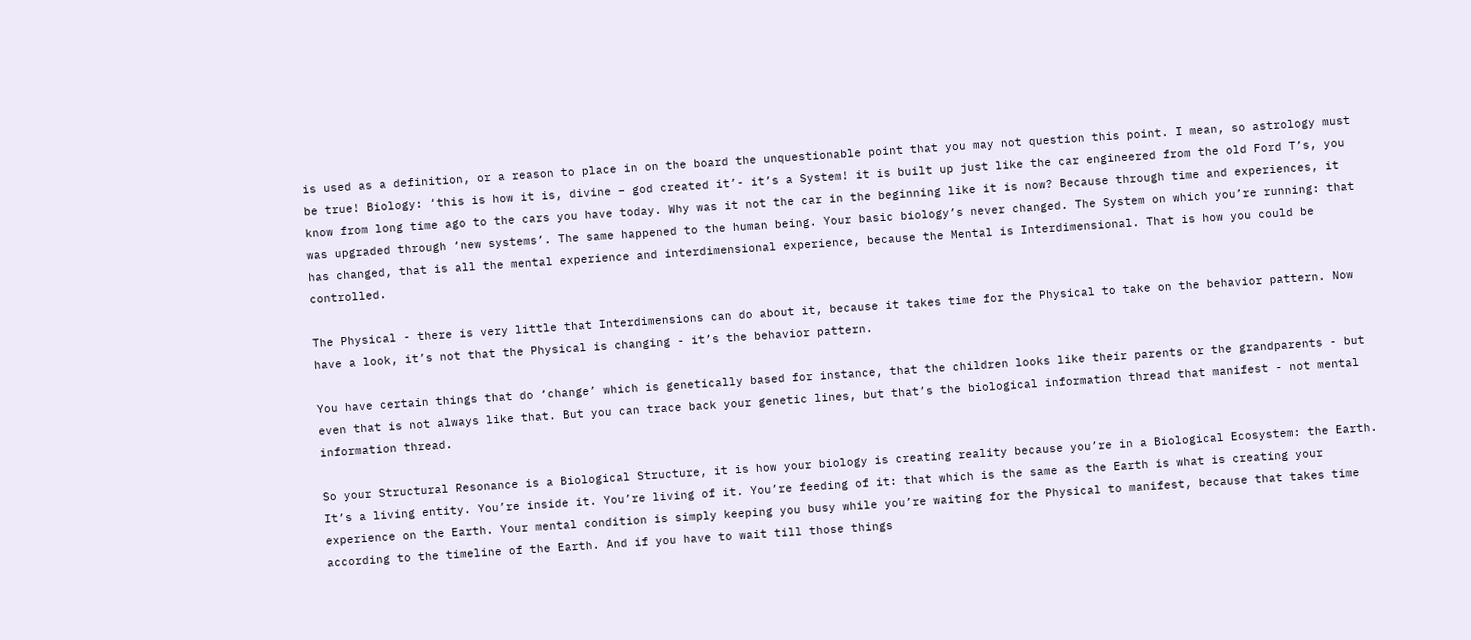is used as a definition, or a reason to place in on the board the unquestionable point that you may not question this point. I mean, so astrology must be true! Biology: ‘this is how it is, divine – god created it’- it’s a System! it is built up just like the car engineered from the old Ford T’s, you know from long time ago to the cars you have today. Why was it not the car in the beginning like it is now? Because through time and experiences, it was upgraded through ‘new systems’. The same happened to the human being. Your basic biology’s never changed. The System on which you’re running: that has changed, that is all the mental experience and interdimensional experience, because the Mental is Interdimensional. That is how you could be controlled.

The Physical - there is very little that Interdimensions can do about it, because it takes time for the Physical to take on the behavior pattern. Now have a look, it’s not that the Physical is changing - it’s the behavior pattern.

You have certain things that do ‘change’ which is genetically based for instance, that the children looks like their parents or the grandparents - but even that is not always like that. But you can trace back your genetic lines, but that’s the biological information thread that manifest - not mental information thread.

So your Structural Resonance is a Biological Structure, it is how your biology is creating reality because you’re in a Biological Ecosystem: the Earth. It’s a living entity. You’re inside it. You’re living of it. You’re feeding of it: that which is the same as the Earth is what is creating your experience on the Earth. Your mental condition is simply keeping you busy while you’re waiting for the Physical to manifest, because that takes time according to the timeline of the Earth. And if you have to wait till those things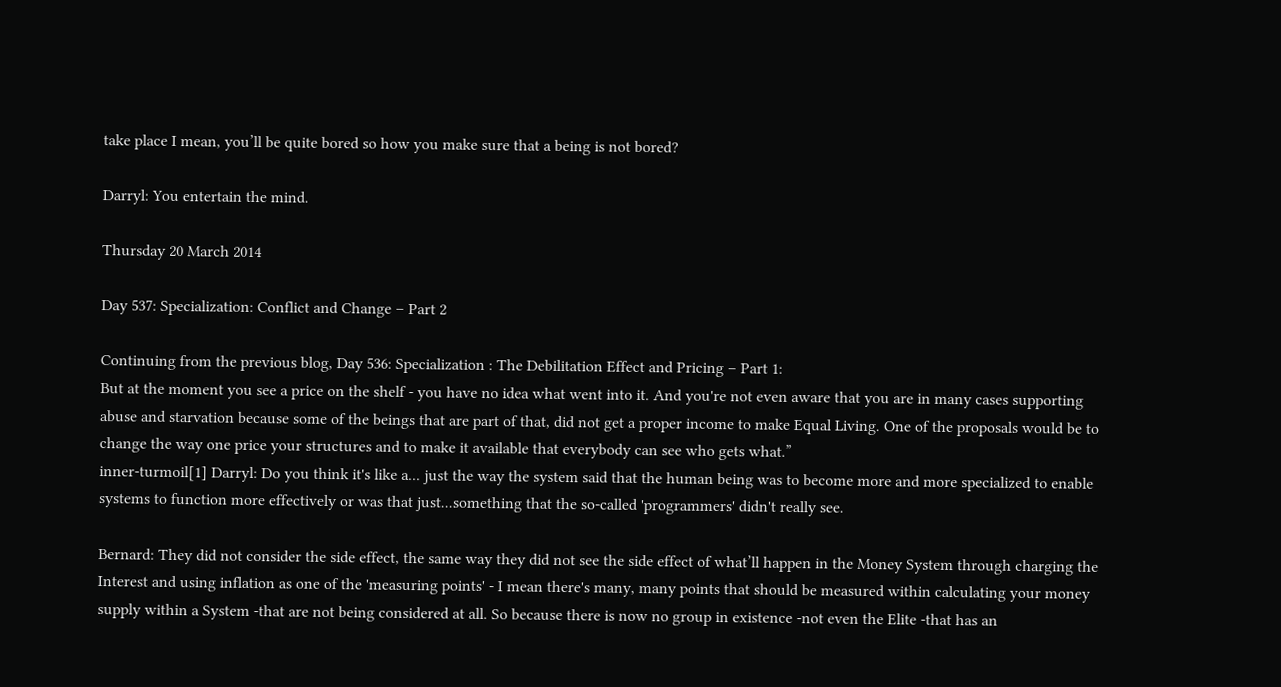take place I mean, you’ll be quite bored so how you make sure that a being is not bored?

Darryl: You entertain the mind.

Thursday 20 March 2014

Day 537: Specialization: Conflict and Change – Part 2

Continuing from the previous blog, Day 536: Specialization : The Debilitation Effect and Pricing – Part 1:
But at the moment you see a price on the shelf - you have no idea what went into it. And you're not even aware that you are in many cases supporting abuse and starvation because some of the beings that are part of that, did not get a proper income to make Equal Living. One of the proposals would be to change the way one price your structures and to make it available that everybody can see who gets what.”
inner-turmoil[1] Darryl: Do you think it's like a... just the way the system said that the human being was to become more and more specialized to enable systems to function more effectively or was that just...something that the so-called 'programmers' didn't really see.

Bernard: They did not consider the side effect, the same way they did not see the side effect of what’ll happen in the Money System through charging the Interest and using inflation as one of the 'measuring points' - I mean there's many, many points that should be measured within calculating your money supply within a System -that are not being considered at all. So because there is now no group in existence -not even the Elite -that has an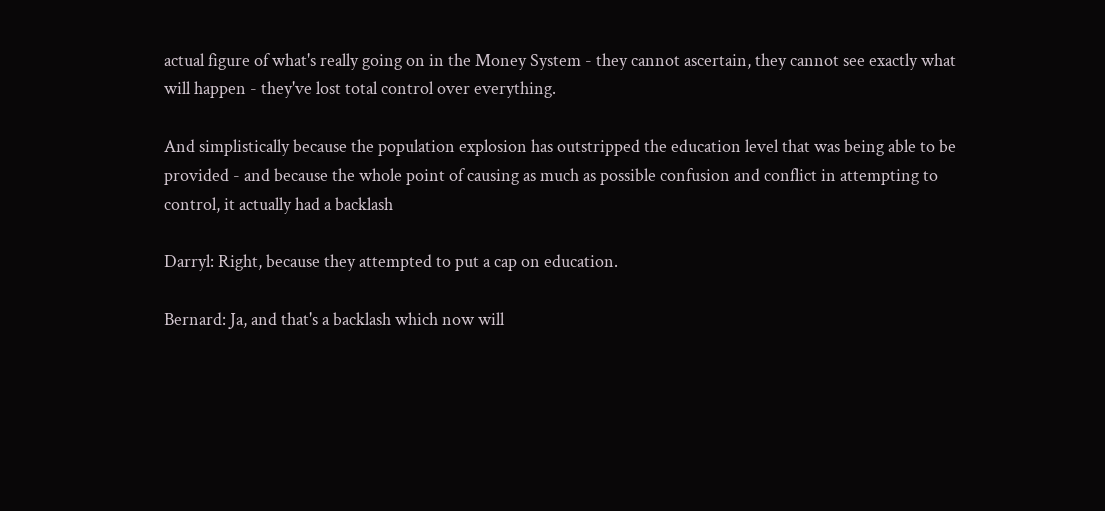actual figure of what's really going on in the Money System - they cannot ascertain, they cannot see exactly what will happen - they've lost total control over everything.

And simplistically because the population explosion has outstripped the education level that was being able to be provided - and because the whole point of causing as much as possible confusion and conflict in attempting to control, it actually had a backlash

Darryl: Right, because they attempted to put a cap on education.

Bernard: Ja, and that's a backlash which now will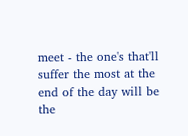meet - the one's that'll suffer the most at the end of the day will be the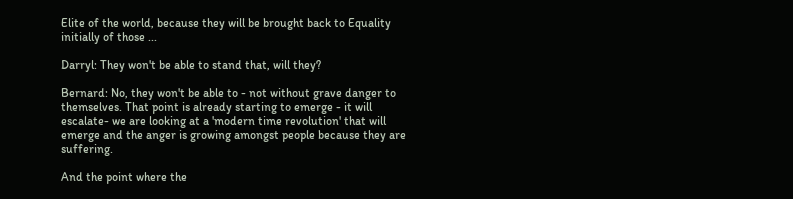Elite of the world, because they will be brought back to Equality initially of those ...

Darryl: They won't be able to stand that, will they?

Bernard: No, they won't be able to - not without grave danger to themselves. That point is already starting to emerge - it will escalate- we are looking at a 'modern time revolution' that will emerge and the anger is growing amongst people because they are suffering.

And the point where the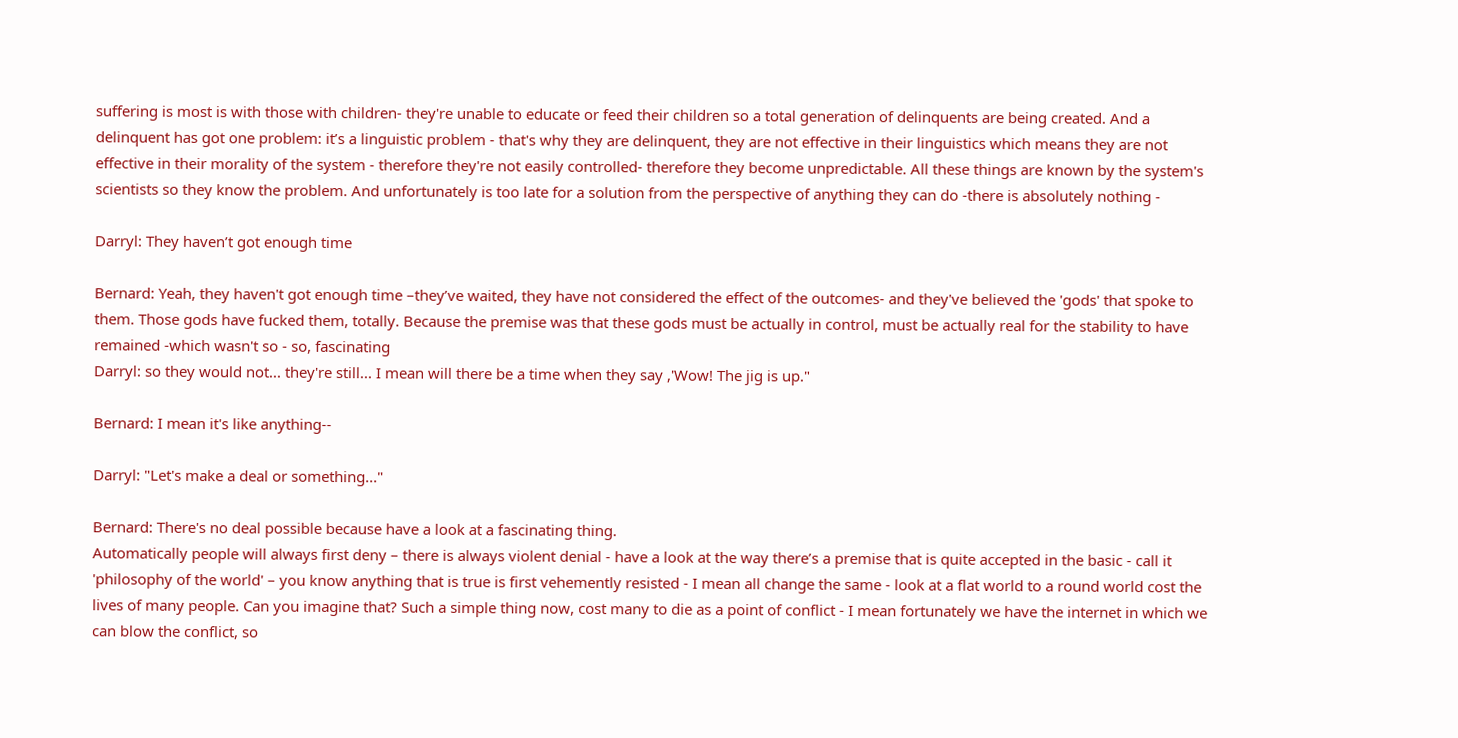suffering is most is with those with children- they're unable to educate or feed their children so a total generation of delinquents are being created. And a delinquent has got one problem: it’s a linguistic problem - that's why they are delinquent, they are not effective in their linguistics which means they are not effective in their morality of the system - therefore they're not easily controlled- therefore they become unpredictable. All these things are known by the system's scientists so they know the problem. And unfortunately is too late for a solution from the perspective of anything they can do -there is absolutely nothing -

Darryl: They haven’t got enough time

Bernard: Yeah, they haven't got enough time –they’ve waited, they have not considered the effect of the outcomes- and they've believed the 'gods' that spoke to them. Those gods have fucked them, totally. Because the premise was that these gods must be actually in control, must be actually real for the stability to have remained -which wasn't so - so, fascinating
Darryl: so they would not... they're still... I mean will there be a time when they say ,'Wow! The jig is up."

Bernard: I mean it's like anything--

Darryl: "Let's make a deal or something..."

Bernard: There's no deal possible because have a look at a fascinating thing.
Automatically people will always first deny – there is always violent denial - have a look at the way there’s a premise that is quite accepted in the basic - call it 'philosophy of the world' – you know anything that is true is first vehemently resisted - I mean all change the same - look at a flat world to a round world cost the lives of many people. Can you imagine that? Such a simple thing now, cost many to die as a point of conflict - I mean fortunately we have the internet in which we can blow the conflict, so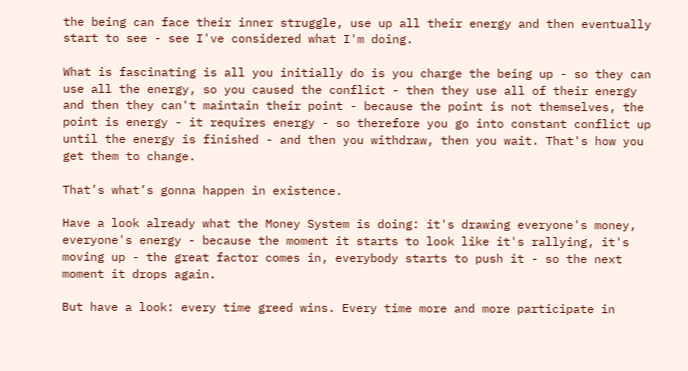the being can face their inner struggle, use up all their energy and then eventually start to see - see I've considered what I'm doing.

What is fascinating is all you initially do is you charge the being up - so they can use all the energy, so you caused the conflict - then they use all of their energy and then they can't maintain their point - because the point is not themselves, the point is energy - it requires energy - so therefore you go into constant conflict up until the energy is finished - and then you withdraw, then you wait. That's how you get them to change.

That’s what’s gonna happen in existence.

Have a look already what the Money System is doing: it's drawing everyone's money, everyone's energy - because the moment it starts to look like it's rallying, it's moving up - the great factor comes in, everybody starts to push it - so the next moment it drops again.

But have a look: every time greed wins. Every time more and more participate in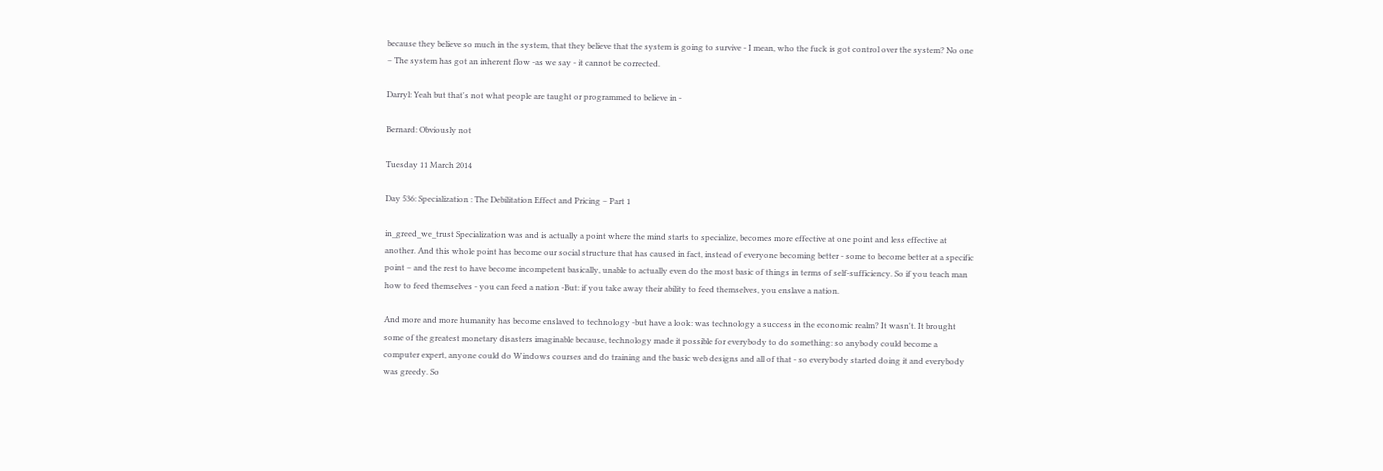because they believe so much in the system, that they believe that the system is going to survive - I mean, who the fuck is got control over the system? No one – The system has got an inherent flow -as we say - it cannot be corrected.

Darryl: Yeah but that's not what people are taught or programmed to believe in -

Bernard: Obviously not

Tuesday 11 March 2014

Day 536: Specialization : The Debilitation Effect and Pricing – Part 1

in_greed_we_trust Specialization was and is actually a point where the mind starts to specialize, becomes more effective at one point and less effective at another. And this whole point has become our social structure that has caused in fact, instead of everyone becoming better - some to become better at a specific point – and the rest to have become incompetent basically, unable to actually even do the most basic of things in terms of self-sufficiency. So if you teach man how to feed themselves - you can feed a nation -But: if you take away their ability to feed themselves, you enslave a nation.

And more and more humanity has become enslaved to technology -but have a look: was technology a success in the economic realm? It wasn't. It brought some of the greatest monetary disasters imaginable because, technology made it possible for everybody to do something: so anybody could become a computer expert, anyone could do Windows courses and do training and the basic web designs and all of that - so everybody started doing it and everybody was greedy. So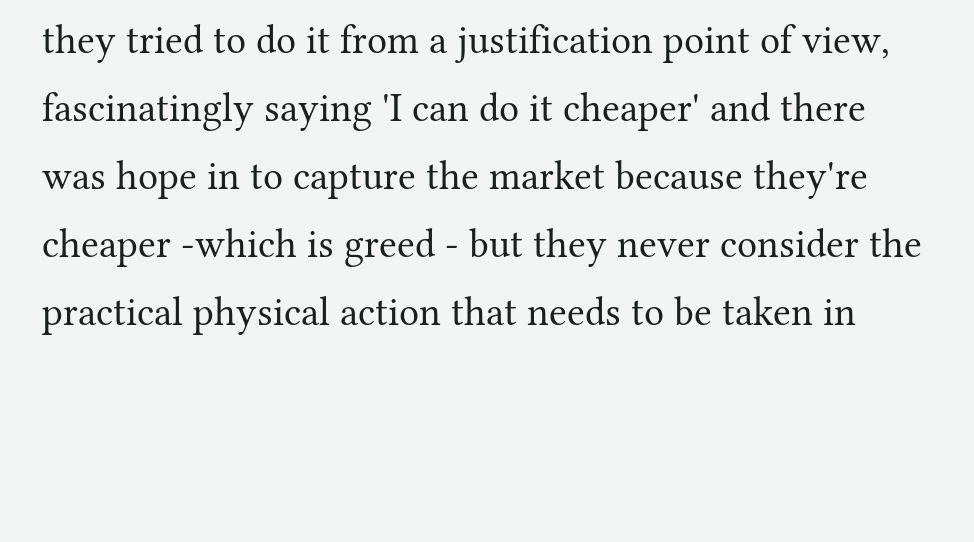they tried to do it from a justification point of view, fascinatingly saying 'I can do it cheaper' and there was hope in to capture the market because they're cheaper -which is greed - but they never consider the practical physical action that needs to be taken in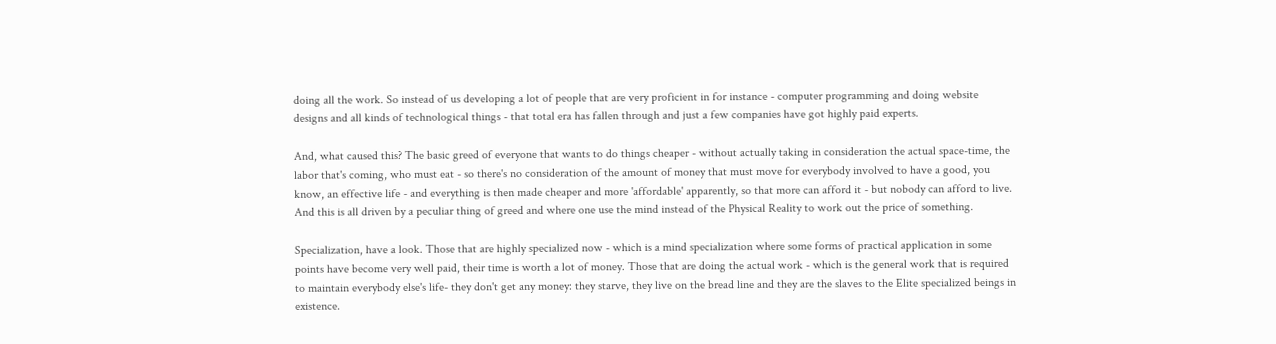doing all the work. So instead of us developing a lot of people that are very proficient in for instance - computer programming and doing website designs and all kinds of technological things - that total era has fallen through and just a few companies have got highly paid experts.

And, what caused this? The basic greed of everyone that wants to do things cheaper - without actually taking in consideration the actual space-time, the labor that's coming, who must eat - so there's no consideration of the amount of money that must move for everybody involved to have a good, you know, an effective life - and everything is then made cheaper and more 'affordable' apparently, so that more can afford it - but nobody can afford to live. And this is all driven by a peculiar thing of greed and where one use the mind instead of the Physical Reality to work out the price of something.

Specialization, have a look. Those that are highly specialized now - which is a mind specialization where some forms of practical application in some points have become very well paid, their time is worth a lot of money. Those that are doing the actual work - which is the general work that is required to maintain everybody else's life- they don't get any money: they starve, they live on the bread line and they are the slaves to the Elite specialized beings in existence.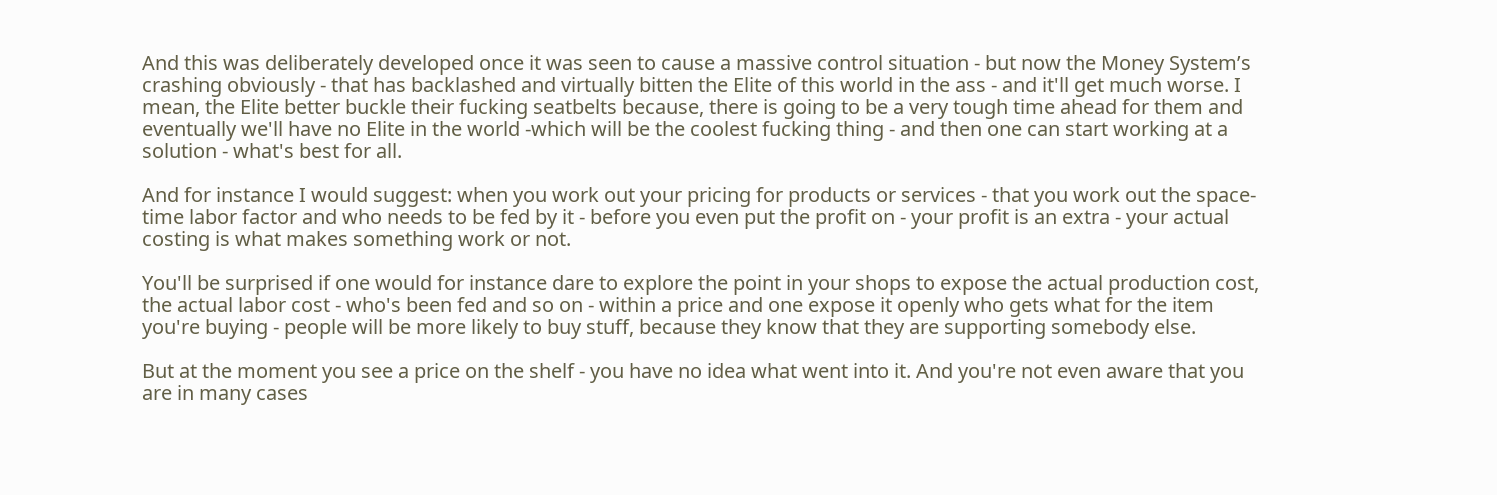And this was deliberately developed once it was seen to cause a massive control situation - but now the Money System’s crashing obviously - that has backlashed and virtually bitten the Elite of this world in the ass - and it'll get much worse. I mean, the Elite better buckle their fucking seatbelts because, there is going to be a very tough time ahead for them and eventually we'll have no Elite in the world -which will be the coolest fucking thing - and then one can start working at a solution - what's best for all.

And for instance I would suggest: when you work out your pricing for products or services - that you work out the space-time labor factor and who needs to be fed by it - before you even put the profit on - your profit is an extra - your actual costing is what makes something work or not.

You'll be surprised if one would for instance dare to explore the point in your shops to expose the actual production cost, the actual labor cost - who's been fed and so on - within a price and one expose it openly who gets what for the item you're buying - people will be more likely to buy stuff, because they know that they are supporting somebody else.

But at the moment you see a price on the shelf - you have no idea what went into it. And you're not even aware that you are in many cases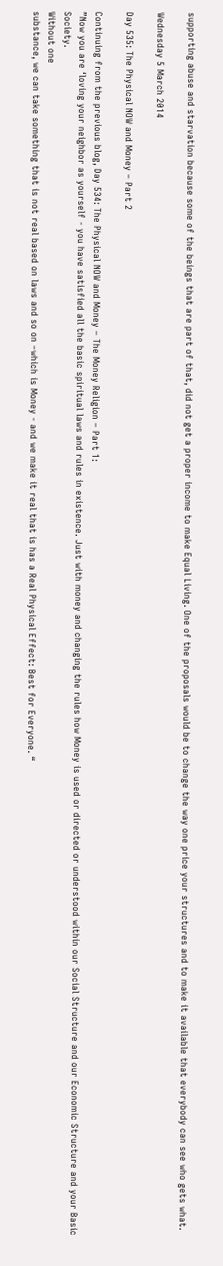supporting abuse and starvation because some of the beings that are part of that, did not get a proper income to make Equal Living. One of the proposals would be to change the way one price your structures and to make it available that everybody can see who gets what.

Wednesday 5 March 2014

Day 535: The Physical NOW and Money – Part 2

Continuing from the previous blog, Day 534: The Physical NOW and Money – The Money Religion – Part 1:
”Now you are ‘loving your neighbor as yourself - you have satisfied all the basic spiritual laws and rules in existence. Just with money and changing the rules how Money is used or directed or understood within our Social Structure and our Economic Structure and your Basic Society.
Without one
substance, we can take something that is not real based on laws and so on –which is Money - and we make it real that is has a Real Physical Effect: Best for Everyone. “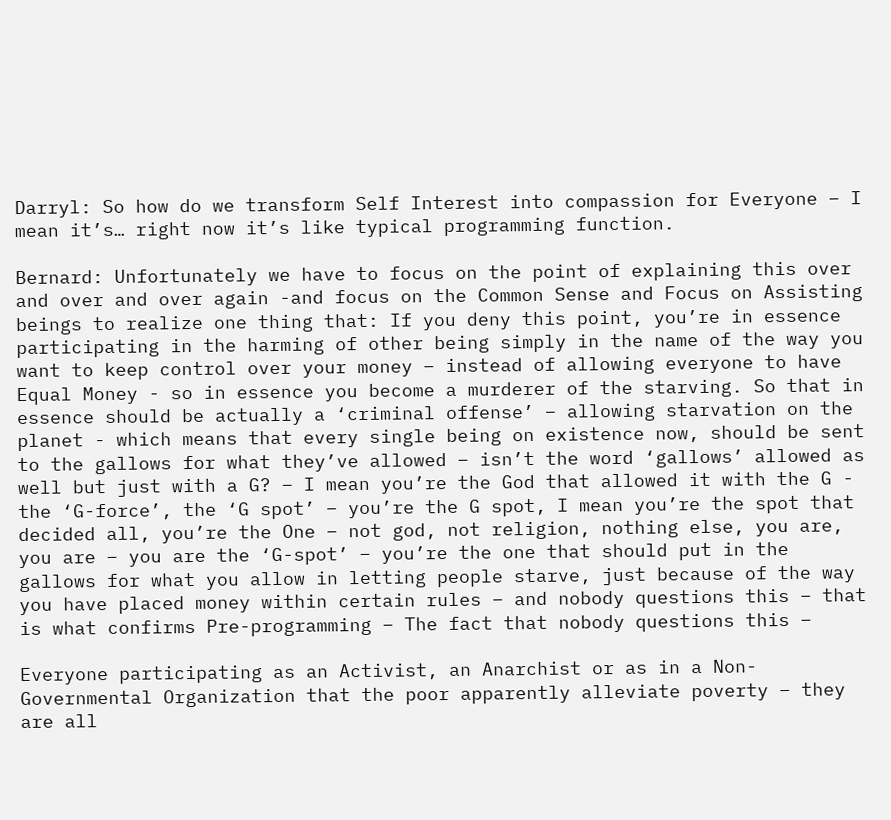Darryl: So how do we transform Self Interest into compassion for Everyone – I mean it’s… right now it’s like typical programming function.

Bernard: Unfortunately we have to focus on the point of explaining this over and over and over again -and focus on the Common Sense and Focus on Assisting beings to realize one thing that: If you deny this point, you’re in essence participating in the harming of other being simply in the name of the way you want to keep control over your money – instead of allowing everyone to have Equal Money - so in essence you become a murderer of the starving. So that in essence should be actually a ‘criminal offense’ – allowing starvation on the planet - which means that every single being on existence now, should be sent to the gallows for what they’ve allowed – isn’t the word ‘gallows’ allowed as well but just with a G? – I mean you’re the God that allowed it with the G - the ‘G-force’, the ‘G spot’ – you’re the G spot, I mean you’re the spot that decided all, you’re the One – not god, not religion, nothing else, you are, you are – you are the ‘G-spot’ – you’re the one that should put in the gallows for what you allow in letting people starve, just because of the way you have placed money within certain rules – and nobody questions this – that is what confirms Pre-programming – The fact that nobody questions this –

Everyone participating as an Activist, an Anarchist or as in a Non-Governmental Organization that the poor apparently alleviate poverty – they are all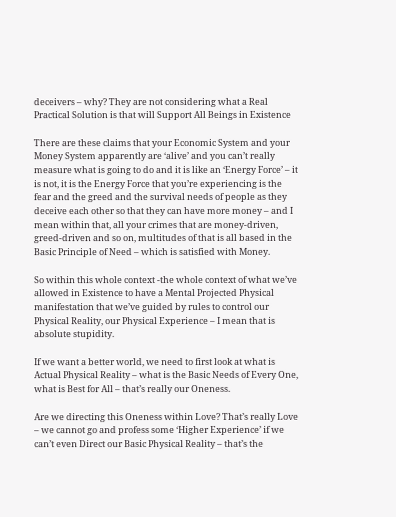deceivers – why? They are not considering what a Real Practical Solution is that will Support All Beings in Existence

There are these claims that your Economic System and your Money System apparently are ‘alive’ and you can’t really measure what is going to do and it is like an ‘Energy Force’ – it is not, it is the Energy Force that you’re experiencing is the fear and the greed and the survival needs of people as they deceive each other so that they can have more money – and I mean within that, all your crimes that are money-driven, greed-driven and so on, multitudes of that is all based in the Basic Principle of Need – which is satisfied with Money.

So within this whole context -the whole context of what we’ve allowed in Existence to have a Mental Projected Physical manifestation that we’ve guided by rules to control our Physical Reality, our Physical Experience – I mean that is absolute stupidity.

If we want a better world, we need to first look at what is Actual Physical Reality – what is the Basic Needs of Every One, what is Best for All – that’s really our Oneness.

Are we directing this Oneness within Love? That’s really Love – we cannot go and profess some ‘Higher Experience’ if we can’t even Direct our Basic Physical Reality – that’s the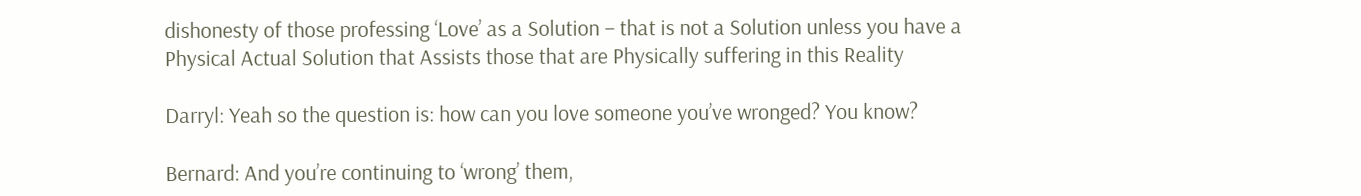dishonesty of those professing ‘Love’ as a Solution – that is not a Solution unless you have a Physical Actual Solution that Assists those that are Physically suffering in this Reality

Darryl: Yeah so the question is: how can you love someone you’ve wronged? You know?

Bernard: And you’re continuing to ‘wrong’ them,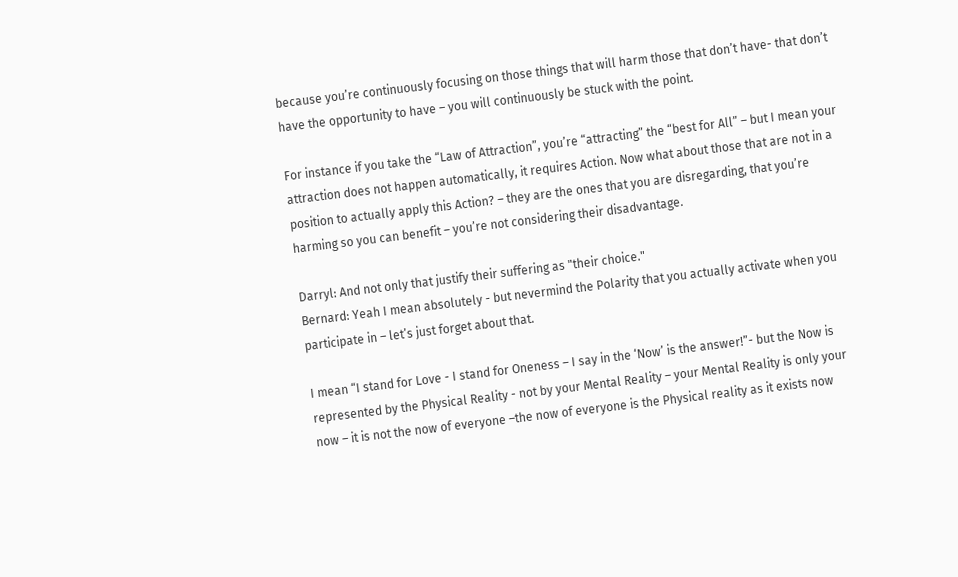because you’re continuously focusing on those things that will harm those that don’t have- that don’t have the opportunity to have – you will continuously be stuck with the point.

For instance if you take the “Law of Attraction”, you’re “attracting” the “best for All” – but I mean your attraction does not happen automatically, it requires Action. Now what about those that are not in a position to actually apply this Action? – they are the ones that you are disregarding, that you’re harming so you can benefit – you’re not considering their disadvantage.

Darryl: And not only that justify their suffering as "their choice."
Bernard: Yeah I mean absolutely - but nevermind the Polarity that you actually activate when you participate in – let’s just forget about that.

I mean “I stand for Love - I stand for Oneness – I say in the ‘Now’ is the answer!”- but the Now is represented by the Physical Reality - not by your Mental Reality – your Mental Reality is only your now – it is not the now of everyone –the now of everyone is the Physical reality as it exists now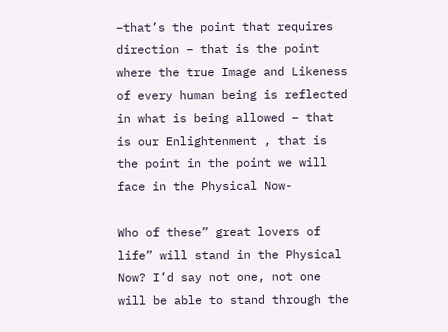–that’s the point that requires direction – that is the point where the true Image and Likeness of every human being is reflected in what is being allowed – that is our Enlightenment , that is the point in the point we will face in the Physical Now-

Who of these” great lovers of life” will stand in the Physical Now? I’d say not one, not one will be able to stand through the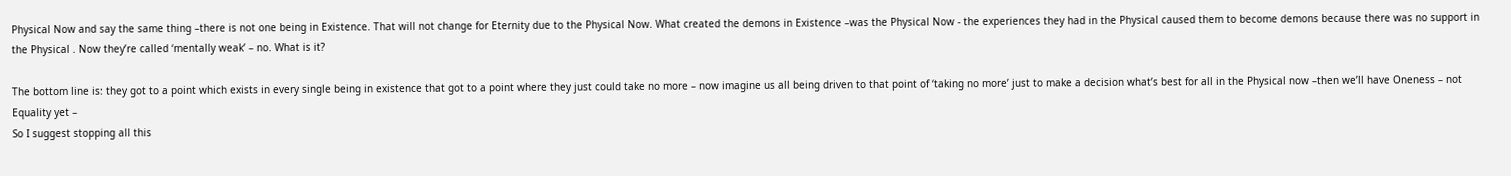Physical Now and say the same thing –there is not one being in Existence. That will not change for Eternity due to the Physical Now. What created the demons in Existence –was the Physical Now - the experiences they had in the Physical caused them to become demons because there was no support in the Physical . Now they’re called ‘mentally weak’ – no. What is it?

The bottom line is: they got to a point which exists in every single being in existence that got to a point where they just could take no more – now imagine us all being driven to that point of ‘taking no more’ just to make a decision what’s best for all in the Physical now –then we’ll have Oneness – not Equality yet –
So I suggest stopping all this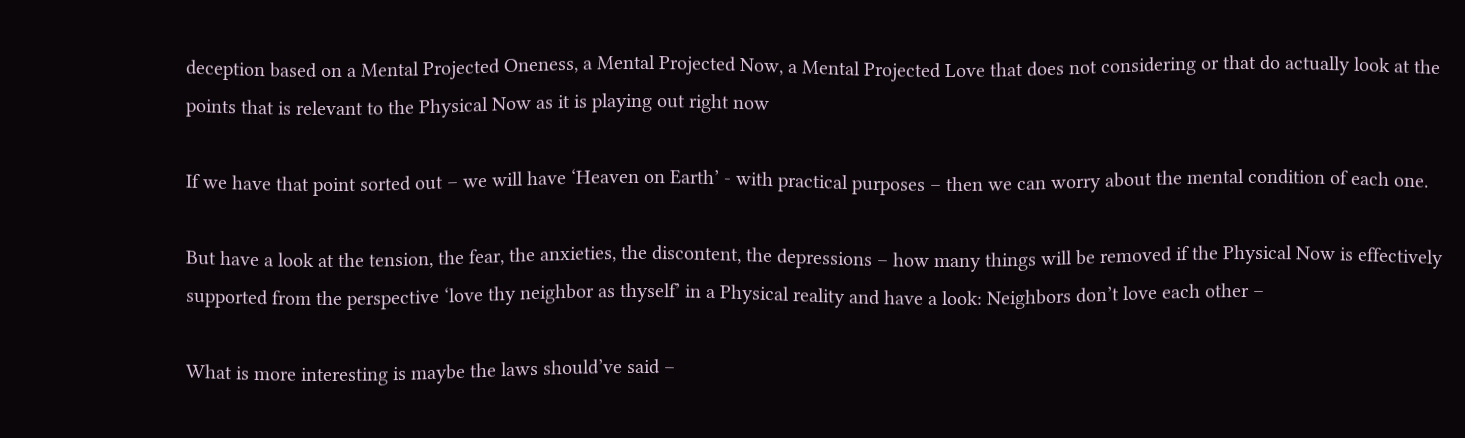deception based on a Mental Projected Oneness, a Mental Projected Now, a Mental Projected Love that does not considering or that do actually look at the points that is relevant to the Physical Now as it is playing out right now

If we have that point sorted out – we will have ‘Heaven on Earth’ - with practical purposes – then we can worry about the mental condition of each one.

But have a look at the tension, the fear, the anxieties, the discontent, the depressions – how many things will be removed if the Physical Now is effectively supported from the perspective ‘love thy neighbor as thyself’ in a Physical reality and have a look: Neighbors don’t love each other –

What is more interesting is maybe the laws should’ve said –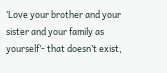‘Love your brother and your sister and your family as yourself’- that doesn’t exist,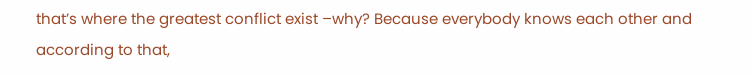that’s where the greatest conflict exist –why? Because everybody knows each other and according to that,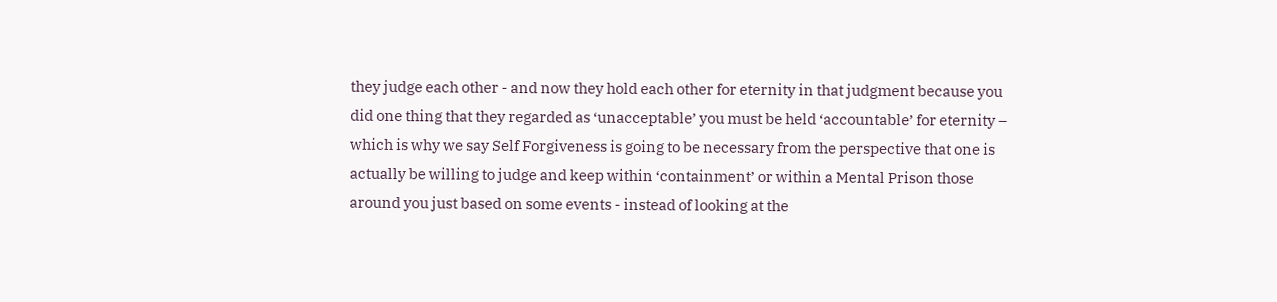they judge each other - and now they hold each other for eternity in that judgment because you did one thing that they regarded as ‘unacceptable’ you must be held ‘accountable’ for eternity – which is why we say Self Forgiveness is going to be necessary from the perspective that one is actually be willing to judge and keep within ‘containment’ or within a Mental Prison those around you just based on some events - instead of looking at the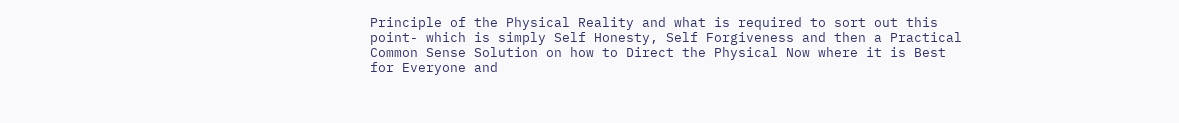Principle of the Physical Reality and what is required to sort out this point- which is simply Self Honesty, Self Forgiveness and then a Practical Common Sense Solution on how to Direct the Physical Now where it is Best for Everyone and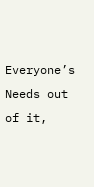Everyone’s Needs out of it,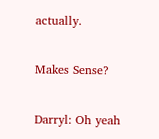actually.

Makes Sense?

Darryl: Oh yeah